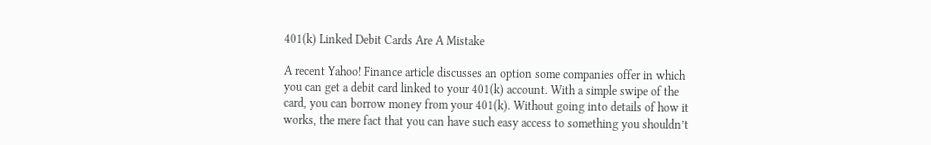401(k) Linked Debit Cards Are A Mistake

A recent Yahoo! Finance article discusses an option some companies offer in which you can get a debit card linked to your 401(k) account. With a simple swipe of the card, you can borrow money from your 401(k). Without going into details of how it works, the mere fact that you can have such easy access to something you shouldn’t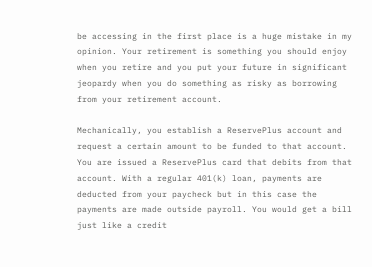be accessing in the first place is a huge mistake in my opinion. Your retirement is something you should enjoy when you retire and you put your future in significant jeopardy when you do something as risky as borrowing from your retirement account.

Mechanically, you establish a ReservePlus account and request a certain amount to be funded to that account. You are issued a ReservePlus card that debits from that account. With a regular 401(k) loan, payments are deducted from your paycheck but in this case the payments are made outside payroll. You would get a bill just like a credit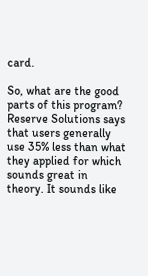card.

So, what are the good parts of this program? Reserve Solutions says that users generally use 35% less than what they applied for which sounds great in theory. It sounds like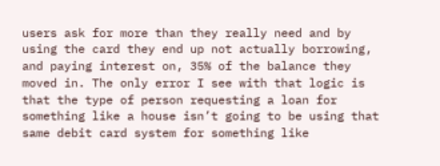users ask for more than they really need and by using the card they end up not actually borrowing, and paying interest on, 35% of the balance they moved in. The only error I see with that logic is that the type of person requesting a loan for something like a house isn’t going to be using that same debit card system for something like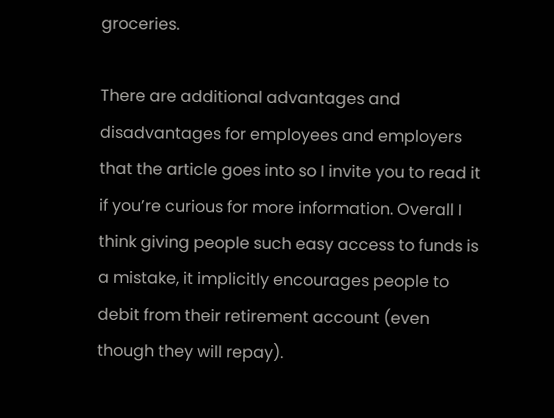groceries.

There are additional advantages and disadvantages for employees and employers that the article goes into so I invite you to read it if you’re curious for more information. Overall I think giving people such easy access to funds is a mistake, it implicitly encourages people to debit from their retirement account (even though they will repay).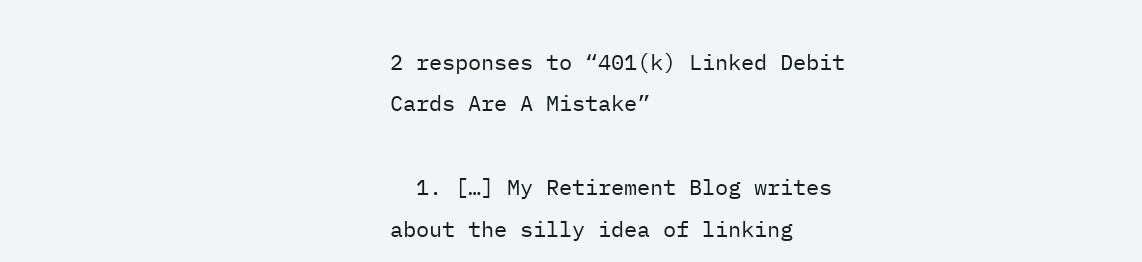2 responses to “401(k) Linked Debit Cards Are A Mistake”

  1. […] My Retirement Blog writes about the silly idea of linking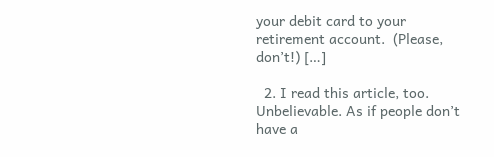your debit card to your retirement account.  (Please, don’t!) […]

  2. I read this article, too. Unbelievable. As if people don’t have a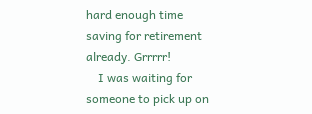hard enough time saving for retirement already. Grrrrr!
    I was waiting for someone to pick up on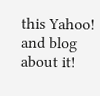this Yahoo! and blog about it!